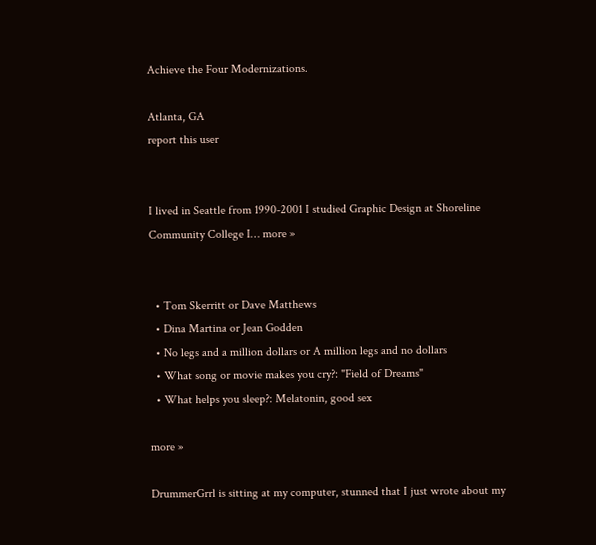Achieve the Four Modernizations.

Atlanta, GA
report this user


I lived in Seattle from 1990-2001 I studied Graphic Design at Shoreline Community College I… more »


  • Tom Skerritt or Dave Matthews
  • Dina Martina or Jean Godden
  • No legs and a million dollars or A million legs and no dollars
  • What song or movie makes you cry?: "Field of Dreams"
  • What helps you sleep?: Melatonin, good sex

more »

DrummerGrrl is sitting at my computer, stunned that I just wrote about my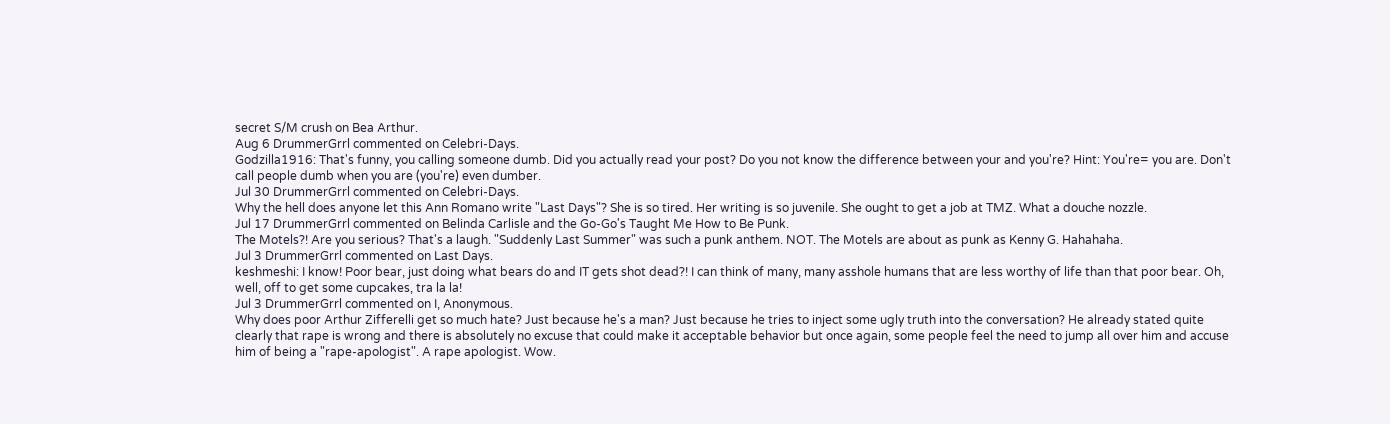secret S/M crush on Bea Arthur.
Aug 6 DrummerGrrl commented on Celebri-Days.
Godzilla1916: That's funny, you calling someone dumb. Did you actually read your post? Do you not know the difference between your and you're? Hint: You're= you are. Don't call people dumb when you are (you're) even dumber.
Jul 30 DrummerGrrl commented on Celebri-Days.
Why the hell does anyone let this Ann Romano write "Last Days"? She is so tired. Her writing is so juvenile. She ought to get a job at TMZ. What a douche nozzle.
Jul 17 DrummerGrrl commented on Belinda Carlisle and the Go-Go's Taught Me How to Be Punk.
The Motels?! Are you serious? That's a laugh. "Suddenly Last Summer" was such a punk anthem. NOT. The Motels are about as punk as Kenny G. Hahahaha.
Jul 3 DrummerGrrl commented on Last Days.
keshmeshi: I know! Poor bear, just doing what bears do and IT gets shot dead?! I can think of many, many asshole humans that are less worthy of life than that poor bear. Oh, well, off to get some cupcakes, tra la la!
Jul 3 DrummerGrrl commented on I, Anonymous.
Why does poor Arthur Zifferelli get so much hate? Just because he's a man? Just because he tries to inject some ugly truth into the conversation? He already stated quite clearly that rape is wrong and there is absolutely no excuse that could make it acceptable behavior but once again, some people feel the need to jump all over him and accuse him of being a "rape-apologist". A rape apologist. Wow.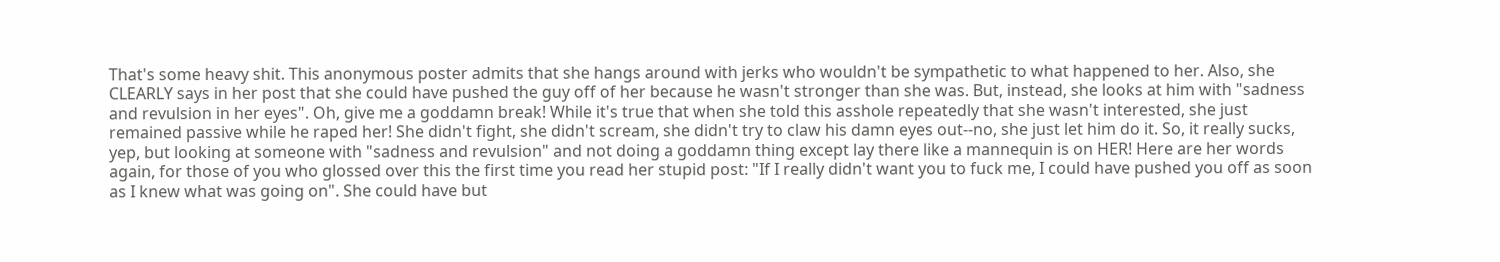That's some heavy shit. This anonymous poster admits that she hangs around with jerks who wouldn't be sympathetic to what happened to her. Also, she CLEARLY says in her post that she could have pushed the guy off of her because he wasn't stronger than she was. But, instead, she looks at him with "sadness and revulsion in her eyes". Oh, give me a goddamn break! While it's true that when she told this asshole repeatedly that she wasn't interested, she just remained passive while he raped her! She didn't fight, she didn't scream, she didn't try to claw his damn eyes out--no, she just let him do it. So, it really sucks, yep, but looking at someone with "sadness and revulsion" and not doing a goddamn thing except lay there like a mannequin is on HER! Here are her words again, for those of you who glossed over this the first time you read her stupid post: "If I really didn't want you to fuck me, I could have pushed you off as soon as I knew what was going on". She could have but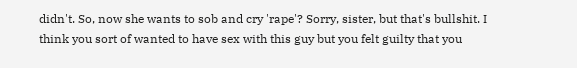didn't. So, now she wants to sob and cry 'rape'? Sorry, sister, but that's bullshit. I think you sort of wanted to have sex with this guy but you felt guilty that you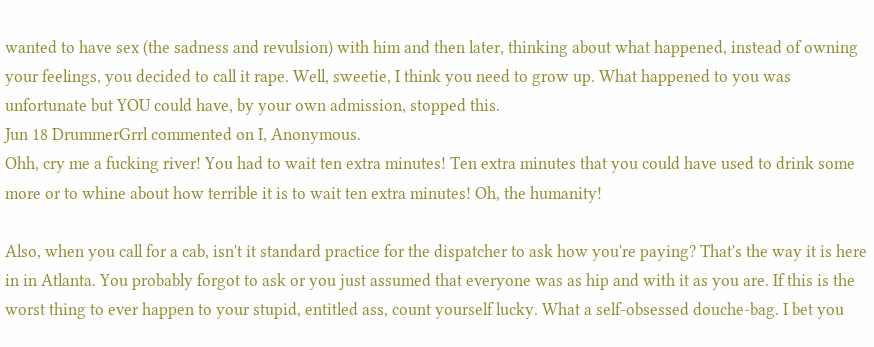wanted to have sex (the sadness and revulsion) with him and then later, thinking about what happened, instead of owning your feelings, you decided to call it rape. Well, sweetie, I think you need to grow up. What happened to you was unfortunate but YOU could have, by your own admission, stopped this.
Jun 18 DrummerGrrl commented on I, Anonymous.
Ohh, cry me a fucking river! You had to wait ten extra minutes! Ten extra minutes that you could have used to drink some more or to whine about how terrible it is to wait ten extra minutes! Oh, the humanity!

Also, when you call for a cab, isn't it standard practice for the dispatcher to ask how you're paying? That's the way it is here in in Atlanta. You probably forgot to ask or you just assumed that everyone was as hip and with it as you are. If this is the worst thing to ever happen to your stupid, entitled ass, count yourself lucky. What a self-obsessed douche-bag. I bet you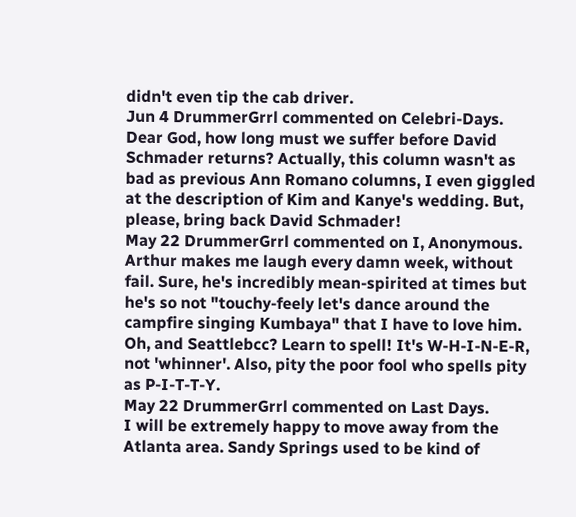didn't even tip the cab driver.
Jun 4 DrummerGrrl commented on Celebri-Days.
Dear God, how long must we suffer before David Schmader returns? Actually, this column wasn't as bad as previous Ann Romano columns, I even giggled at the description of Kim and Kanye's wedding. But, please, bring back David Schmader!
May 22 DrummerGrrl commented on I, Anonymous.
Arthur makes me laugh every damn week, without fail. Sure, he's incredibly mean-spirited at times but he's so not "touchy-feely let's dance around the campfire singing Kumbaya" that I have to love him. Oh, and Seattlebcc? Learn to spell! It's W-H-I-N-E-R, not 'whinner'. Also, pity the poor fool who spells pity as P-I-T-T-Y.
May 22 DrummerGrrl commented on Last Days.
I will be extremely happy to move away from the Atlanta area. Sandy Springs used to be kind of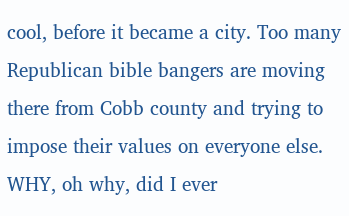cool, before it became a city. Too many Republican bible bangers are moving there from Cobb county and trying to impose their values on everyone else. WHY, oh why, did I ever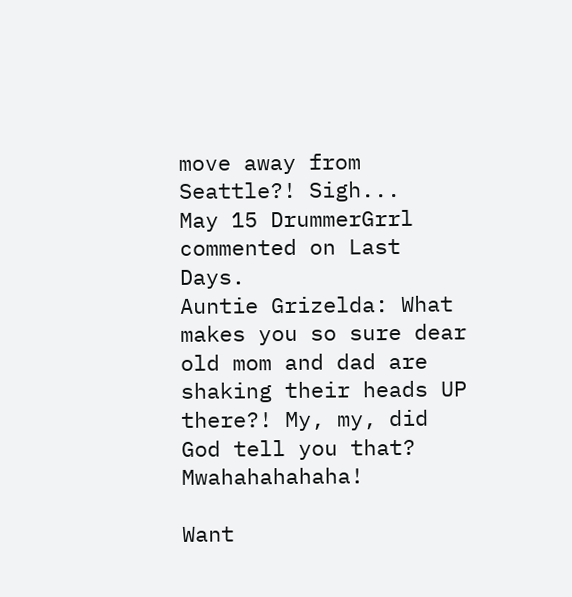move away from Seattle?! Sigh...
May 15 DrummerGrrl commented on Last Days.
Auntie Grizelda: What makes you so sure dear old mom and dad are shaking their heads UP there?! My, my, did God tell you that? Mwahahahahaha!

Want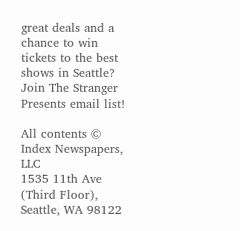great deals and a chance to win tickets to the best shows in Seattle? Join The Stranger Presents email list!

All contents © Index Newspapers, LLC
1535 11th Ave (Third Floor), Seattle, WA 98122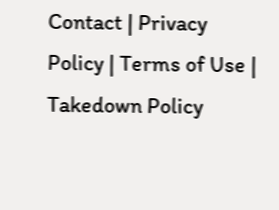Contact | Privacy Policy | Terms of Use | Takedown Policy